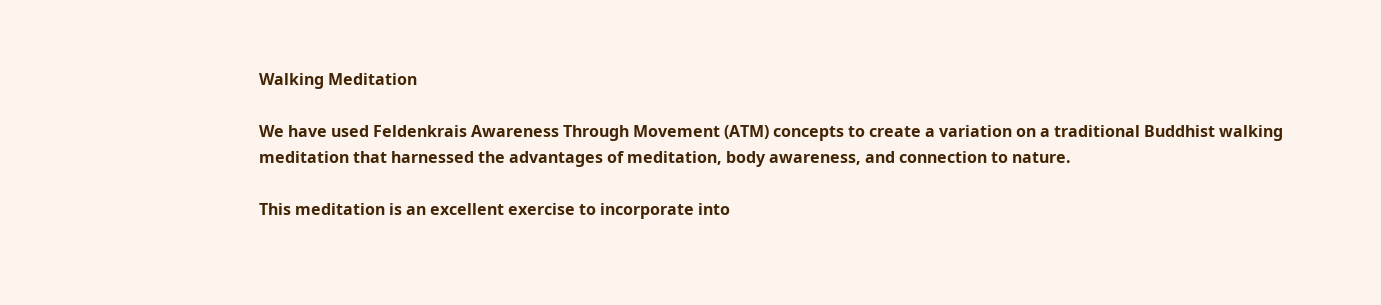Walking Meditation

We have used Feldenkrais Awareness Through Movement (ATM) concepts to create a variation on a traditional Buddhist walking meditation that harnessed the advantages of meditation, body awareness, and connection to nature.

This meditation is an excellent exercise to incorporate into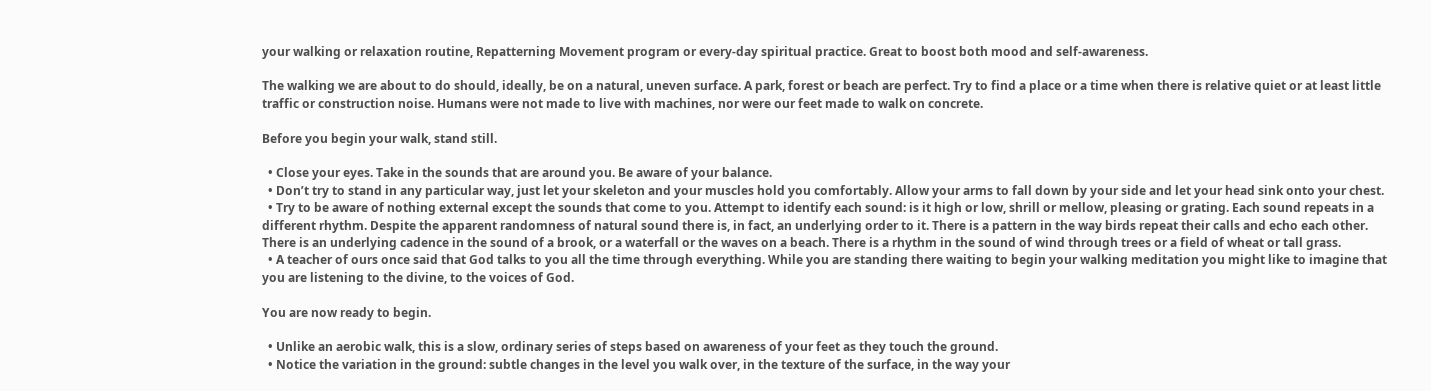your walking or relaxation routine, Repatterning Movement program or every-day spiritual practice. Great to boost both mood and self-awareness.

The walking we are about to do should, ideally, be on a natural, uneven surface. A park, forest or beach are perfect. Try to find a place or a time when there is relative quiet or at least little traffic or construction noise. Humans were not made to live with machines, nor were our feet made to walk on concrete.

Before you begin your walk, stand still.

  • Close your eyes. Take in the sounds that are around you. Be aware of your balance.
  • Don’t try to stand in any particular way, just let your skeleton and your muscles hold you comfortably. Allow your arms to fall down by your side and let your head sink onto your chest.
  • Try to be aware of nothing external except the sounds that come to you. Attempt to identify each sound: is it high or low, shrill or mellow, pleasing or grating. Each sound repeats in a different rhythm. Despite the apparent randomness of natural sound there is, in fact, an underlying order to it. There is a pattern in the way birds repeat their calls and echo each other. There is an underlying cadence in the sound of a brook, or a waterfall or the waves on a beach. There is a rhythm in the sound of wind through trees or a field of wheat or tall grass.
  • A teacher of ours once said that God talks to you all the time through everything. While you are standing there waiting to begin your walking meditation you might like to imagine that you are listening to the divine, to the voices of God.

You are now ready to begin.

  • Unlike an aerobic walk, this is a slow, ordinary series of steps based on awareness of your feet as they touch the ground.
  • Notice the variation in the ground: subtle changes in the level you walk over, in the texture of the surface, in the way your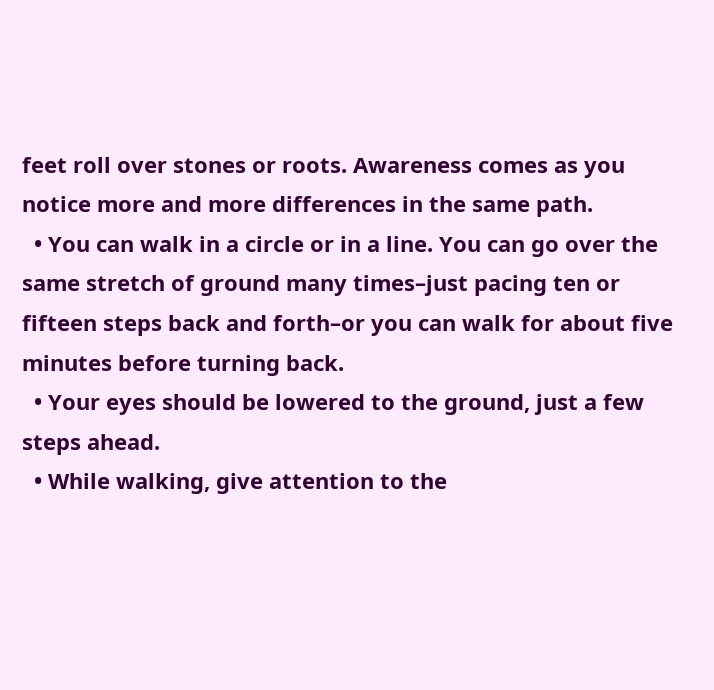feet roll over stones or roots. Awareness comes as you notice more and more differences in the same path.
  • You can walk in a circle or in a line. You can go over the same stretch of ground many times–just pacing ten or fifteen steps back and forth–or you can walk for about five minutes before turning back.
  • Your eyes should be lowered to the ground, just a few steps ahead.
  • While walking, give attention to the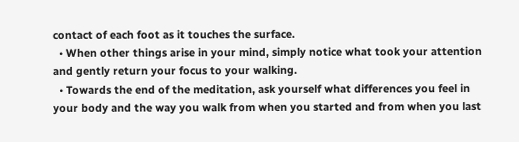contact of each foot as it touches the surface.
  • When other things arise in your mind, simply notice what took your attention and gently return your focus to your walking.
  • Towards the end of the meditation, ask yourself what differences you feel in your body and the way you walk from when you started and from when you last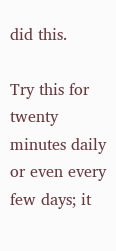did this.

Try this for twenty minutes daily or even every few days; it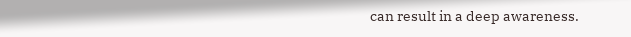can result in a deep awareness.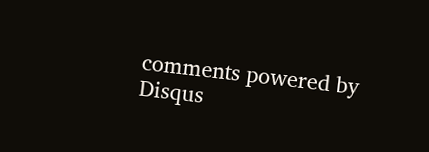comments powered by Disqus